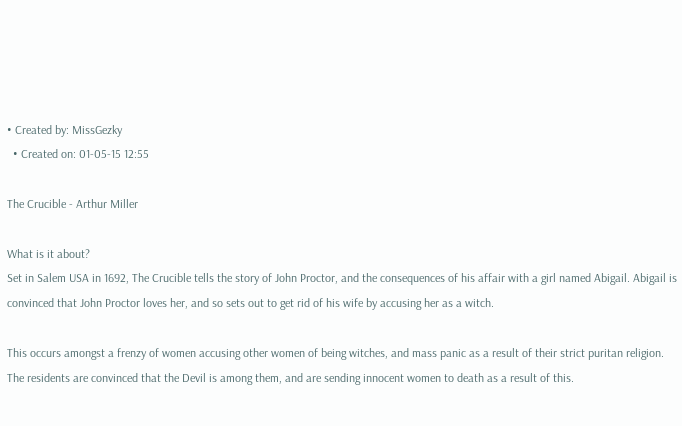• Created by: MissGezky
  • Created on: 01-05-15 12:55

The Crucible - Arthur Miller

What is it about?
Set in Salem USA in 1692, The Crucible tells the story of John Proctor, and the consequences of his affair with a girl named Abigail. Abigail is convinced that John Proctor loves her, and so sets out to get rid of his wife by accusing her as a witch.

This occurs amongst a frenzy of women accusing other women of being witches, and mass panic as a result of their strict puritan religion. The residents are convinced that the Devil is among them, and are sending innocent women to death as a result of this.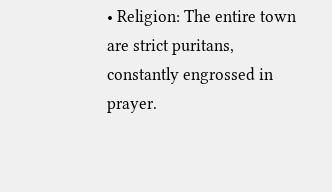• Religion: The entire town are strict puritans, constantly engrossed in prayer.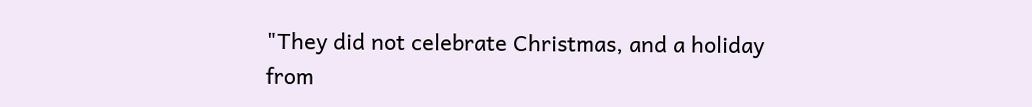"They did not celebrate Christmas, and a holiday from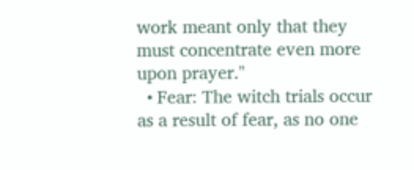work meant only that they must concentrate even more upon prayer."
  • Fear: The witch trials occur as a result of fear, as no one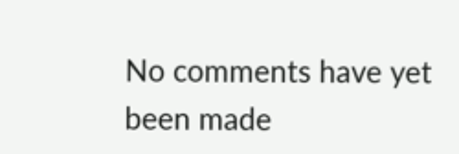No comments have yet been made